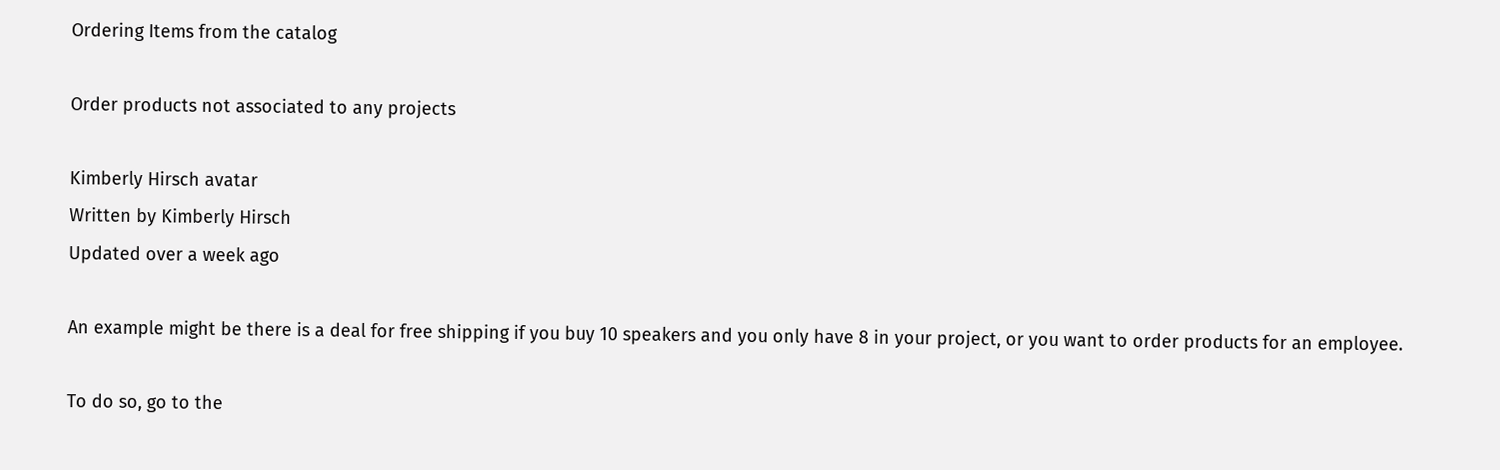Ordering Items from the catalog

Order products not associated to any projects

Kimberly Hirsch avatar
Written by Kimberly Hirsch
Updated over a week ago

An example might be there is a deal for free shipping if you buy 10 speakers and you only have 8 in your project, or you want to order products for an employee.

To do so, go to the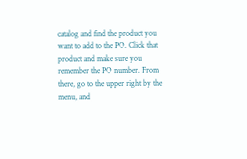catalog and find the product you want to add to the PO. Click that product and make sure you remember the PO number. From there, go to the upper right by the menu, and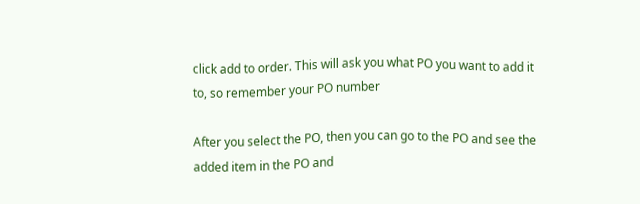click add to order. This will ask you what PO you want to add it to, so remember your PO number

After you select the PO, then you can go to the PO and see the added item in the PO and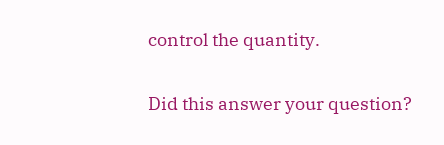control the quantity.

Did this answer your question?